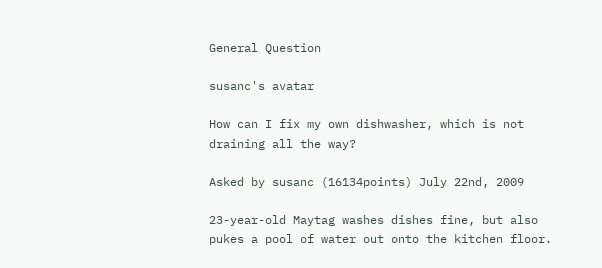General Question

susanc's avatar

How can I fix my own dishwasher, which is not draining all the way?

Asked by susanc (16134points) July 22nd, 2009

23-year-old Maytag washes dishes fine, but also pukes a pool of water out onto the kitchen floor.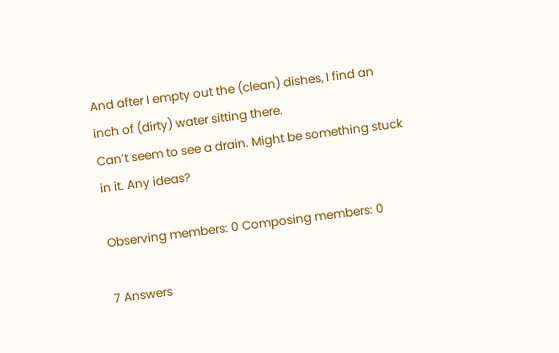And after I empty out the (clean) dishes, I find an inch of (dirty) water sitting there.
Can’t seem to see a drain. Might be something stuck in it. Any ideas?

Observing members: 0 Composing members: 0

7 Answers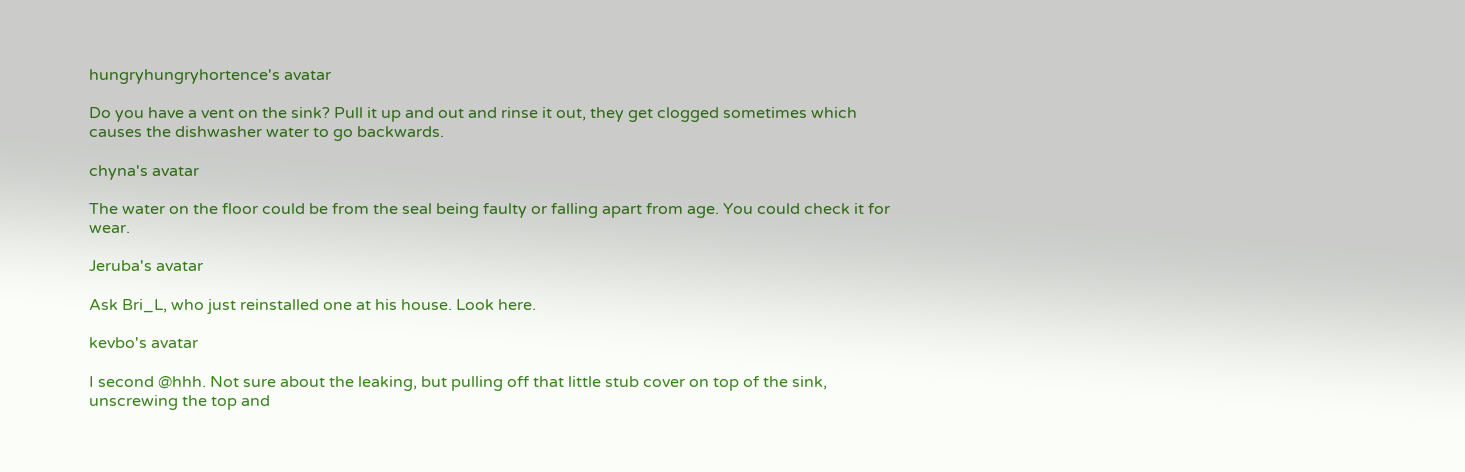hungryhungryhortence's avatar

Do you have a vent on the sink? Pull it up and out and rinse it out, they get clogged sometimes which causes the dishwasher water to go backwards.

chyna's avatar

The water on the floor could be from the seal being faulty or falling apart from age. You could check it for wear.

Jeruba's avatar

Ask Bri_L, who just reinstalled one at his house. Look here.

kevbo's avatar

I second @hhh. Not sure about the leaking, but pulling off that little stub cover on top of the sink, unscrewing the top and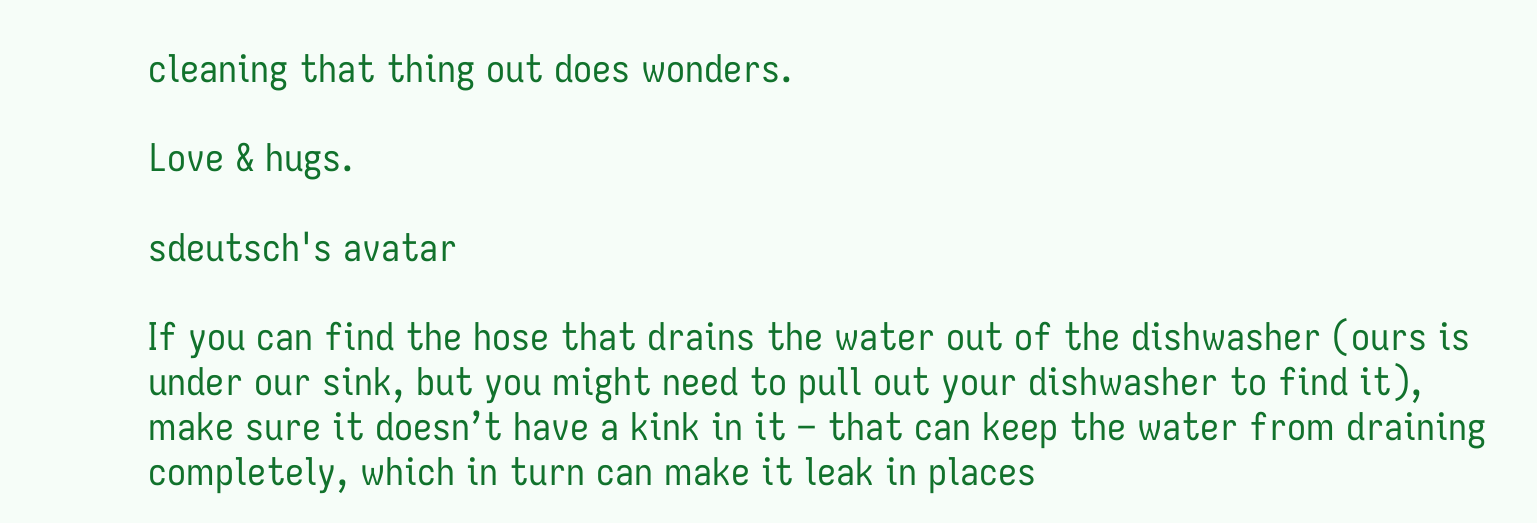cleaning that thing out does wonders.

Love & hugs.

sdeutsch's avatar

If you can find the hose that drains the water out of the dishwasher (ours is under our sink, but you might need to pull out your dishwasher to find it), make sure it doesn’t have a kink in it – that can keep the water from draining completely, which in turn can make it leak in places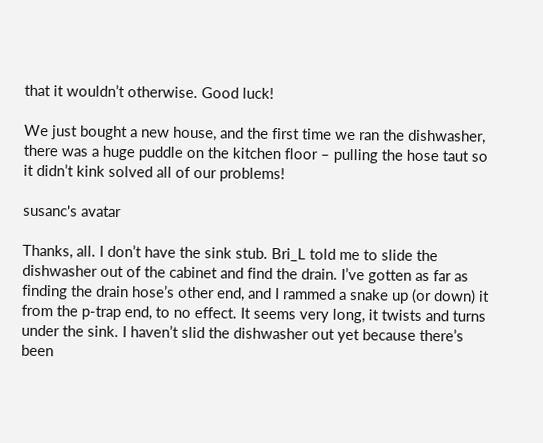that it wouldn’t otherwise. Good luck!

We just bought a new house, and the first time we ran the dishwasher, there was a huge puddle on the kitchen floor – pulling the hose taut so it didn’t kink solved all of our problems!

susanc's avatar

Thanks, all. I don’t have the sink stub. Bri_L told me to slide the dishwasher out of the cabinet and find the drain. I’ve gotten as far as finding the drain hose’s other end, and I rammed a snake up (or down) it from the p-trap end, to no effect. It seems very long, it twists and turns under the sink. I haven’t slid the dishwasher out yet because there’s been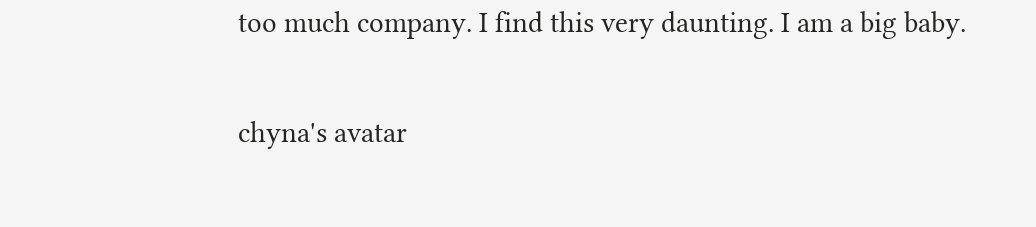too much company. I find this very daunting. I am a big baby.

chyna's avatar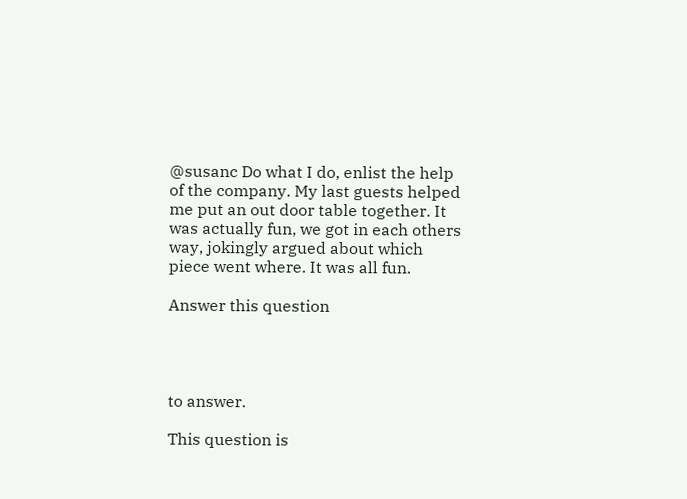@susanc Do what I do, enlist the help of the company. My last guests helped me put an out door table together. It was actually fun, we got in each others way, jokingly argued about which piece went where. It was all fun.

Answer this question




to answer.

This question is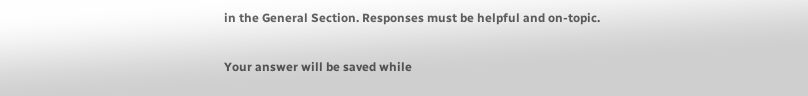in the General Section. Responses must be helpful and on-topic.

Your answer will be saved while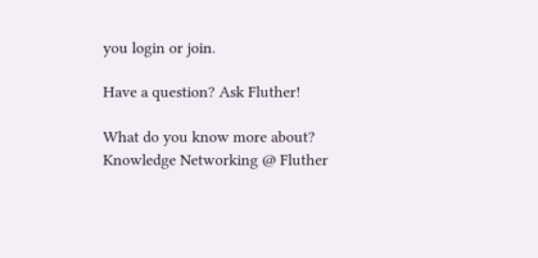you login or join.

Have a question? Ask Fluther!

What do you know more about?
Knowledge Networking @ Fluther